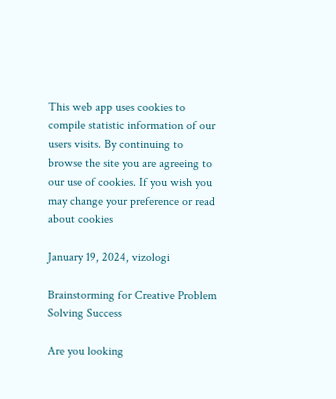This web app uses cookies to compile statistic information of our users visits. By continuing to browse the site you are agreeing to our use of cookies. If you wish you may change your preference or read about cookies

January 19, 2024, vizologi

Brainstorming for Creative Problem Solving Success

Are you looking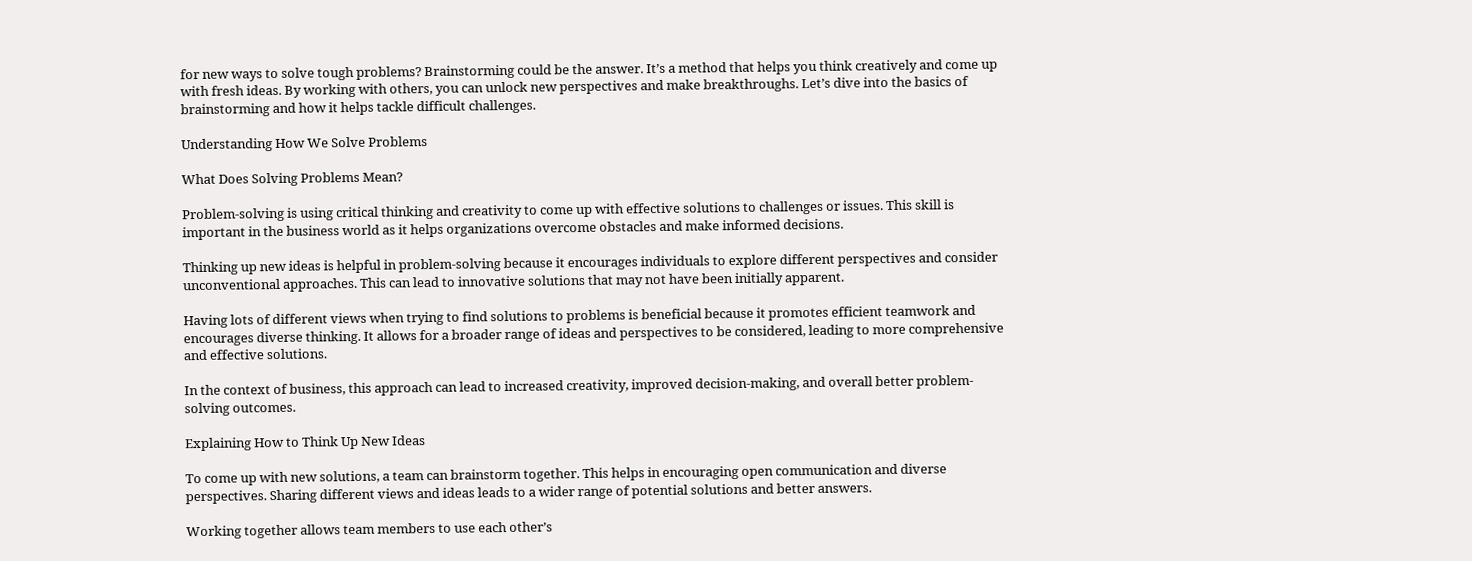for new ways to solve tough problems? Brainstorming could be the answer. It’s a method that helps you think creatively and come up with fresh ideas. By working with others, you can unlock new perspectives and make breakthroughs. Let’s dive into the basics of brainstorming and how it helps tackle difficult challenges.

Understanding How We Solve Problems

What Does Solving Problems Mean?

Problem-solving is using critical thinking and creativity to come up with effective solutions to challenges or issues. This skill is important in the business world as it helps organizations overcome obstacles and make informed decisions.

Thinking up new ideas is helpful in problem-solving because it encourages individuals to explore different perspectives and consider unconventional approaches. This can lead to innovative solutions that may not have been initially apparent.

Having lots of different views when trying to find solutions to problems is beneficial because it promotes efficient teamwork and encourages diverse thinking. It allows for a broader range of ideas and perspectives to be considered, leading to more comprehensive and effective solutions.

In the context of business, this approach can lead to increased creativity, improved decision-making, and overall better problem-solving outcomes.

Explaining How to Think Up New Ideas

To come up with new solutions, a team can brainstorm together. This helps in encouraging open communication and diverse perspectives. Sharing different views and ideas leads to a wider range of potential solutions and better answers.

Working together allows team members to use each other’s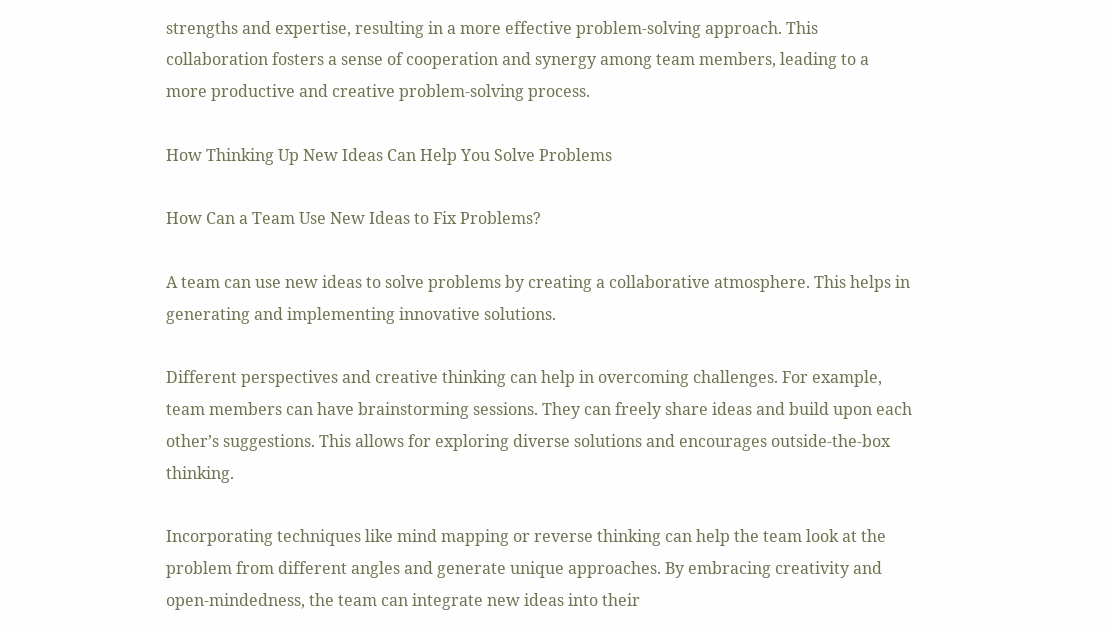strengths and expertise, resulting in a more effective problem-solving approach. This collaboration fosters a sense of cooperation and synergy among team members, leading to a more productive and creative problem-solving process.

How Thinking Up New Ideas Can Help You Solve Problems

How Can a Team Use New Ideas to Fix Problems?

A team can use new ideas to solve problems by creating a collaborative atmosphere. This helps in generating and implementing innovative solutions.

Different perspectives and creative thinking can help in overcoming challenges. For example, team members can have brainstorming sessions. They can freely share ideas and build upon each other’s suggestions. This allows for exploring diverse solutions and encourages outside-the-box thinking.

Incorporating techniques like mind mapping or reverse thinking can help the team look at the problem from different angles and generate unique approaches. By embracing creativity and open-mindedness, the team can integrate new ideas into their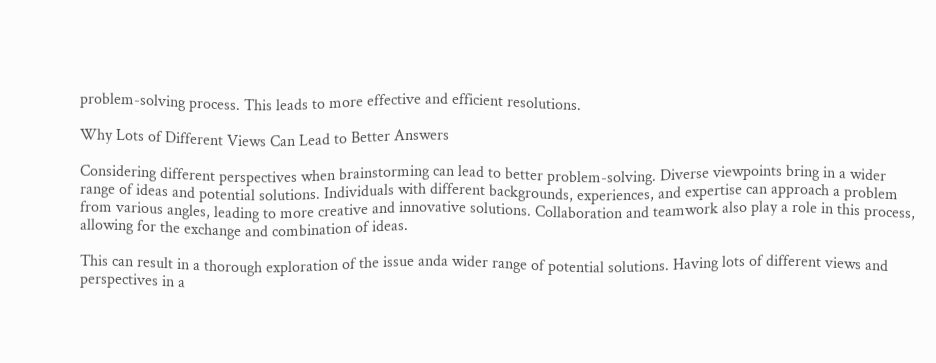problem-solving process. This leads to more effective and efficient resolutions.

Why Lots of Different Views Can Lead to Better Answers

Considering different perspectives when brainstorming can lead to better problem-solving. Diverse viewpoints bring in a wider range of ideas and potential solutions. Individuals with different backgrounds, experiences, and expertise can approach a problem from various angles, leading to more creative and innovative solutions. Collaboration and teamwork also play a role in this process, allowing for the exchange and combination of ideas.

This can result in a thorough exploration of the issue anda wider range of potential solutions. Having lots of different views and perspectives in a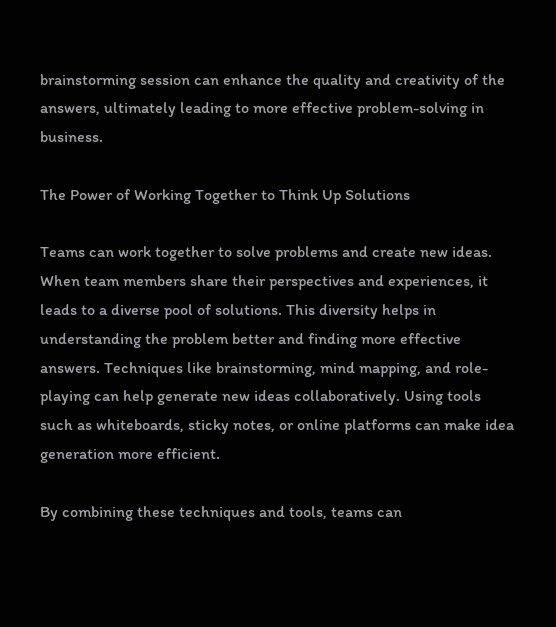brainstorming session can enhance the quality and creativity of the answers, ultimately leading to more effective problem-solving in business.

The Power of Working Together to Think Up Solutions

Teams can work together to solve problems and create new ideas. When team members share their perspectives and experiences, it leads to a diverse pool of solutions. This diversity helps in understanding the problem better and finding more effective answers. Techniques like brainstorming, mind mapping, and role-playing can help generate new ideas collaboratively. Using tools such as whiteboards, sticky notes, or online platforms can make idea generation more efficient.

By combining these techniques and tools, teams can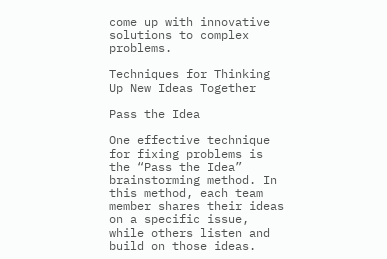come up with innovative solutions to complex problems.

Techniques for Thinking Up New Ideas Together

Pass the Idea

One effective technique for fixing problems is the “Pass the Idea” brainstorming method. In this method, each team member shares their ideas on a specific issue, while others listen and build on those ideas.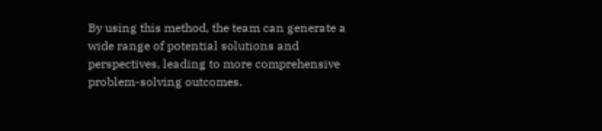By using this method, the team can generate a wide range of potential solutions and perspectives, leading to more comprehensive problem-solving outcomes.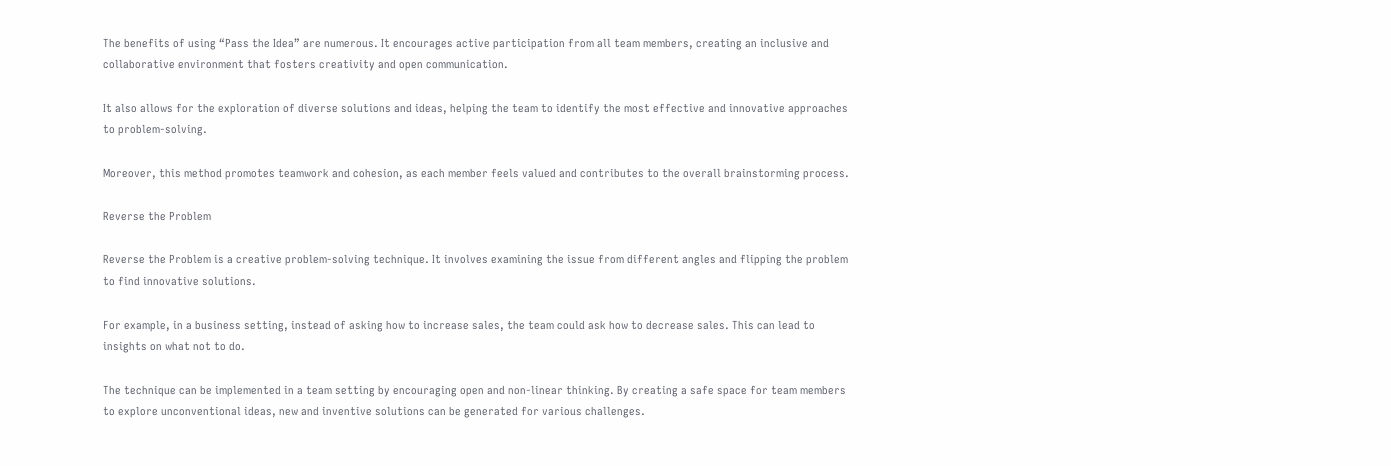The benefits of using “Pass the Idea” are numerous. It encourages active participation from all team members, creating an inclusive and collaborative environment that fosters creativity and open communication.

It also allows for the exploration of diverse solutions and ideas, helping the team to identify the most effective and innovative approaches to problem-solving.

Moreover, this method promotes teamwork and cohesion, as each member feels valued and contributes to the overall brainstorming process.

Reverse the Problem

Reverse the Problem is a creative problem-solving technique. It involves examining the issue from different angles and flipping the problem to find innovative solutions.

For example, in a business setting, instead of asking how to increase sales, the team could ask how to decrease sales. This can lead to insights on what not to do.

The technique can be implemented in a team setting by encouraging open and non-linear thinking. By creating a safe space for team members to explore unconventional ideas, new and inventive solutions can be generated for various challenges.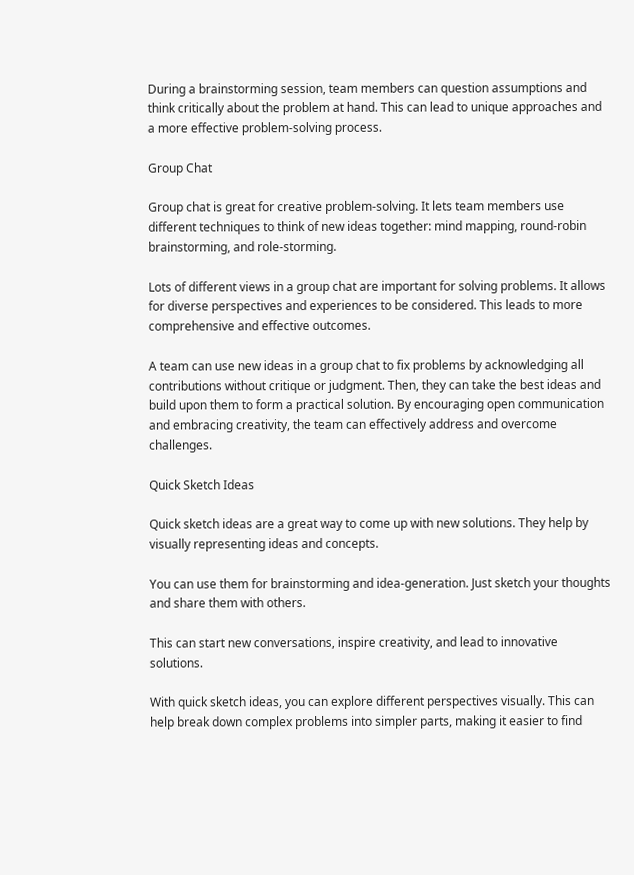During a brainstorming session, team members can question assumptions and think critically about the problem at hand. This can lead to unique approaches and a more effective problem-solving process.

Group Chat

Group chat is great for creative problem-solving. It lets team members use different techniques to think of new ideas together: mind mapping, round-robin brainstorming, and role-storming.

Lots of different views in a group chat are important for solving problems. It allows for diverse perspectives and experiences to be considered. This leads to more comprehensive and effective outcomes.

A team can use new ideas in a group chat to fix problems by acknowledging all contributions without critique or judgment. Then, they can take the best ideas and build upon them to form a practical solution. By encouraging open communication and embracing creativity, the team can effectively address and overcome challenges.

Quick Sketch Ideas

Quick sketch ideas are a great way to come up with new solutions. They help by visually representing ideas and concepts.

You can use them for brainstorming and idea-generation. Just sketch your thoughts and share them with others.

This can start new conversations, inspire creativity, and lead to innovative solutions.

With quick sketch ideas, you can explore different perspectives visually. This can help break down complex problems into simpler parts, making it easier to find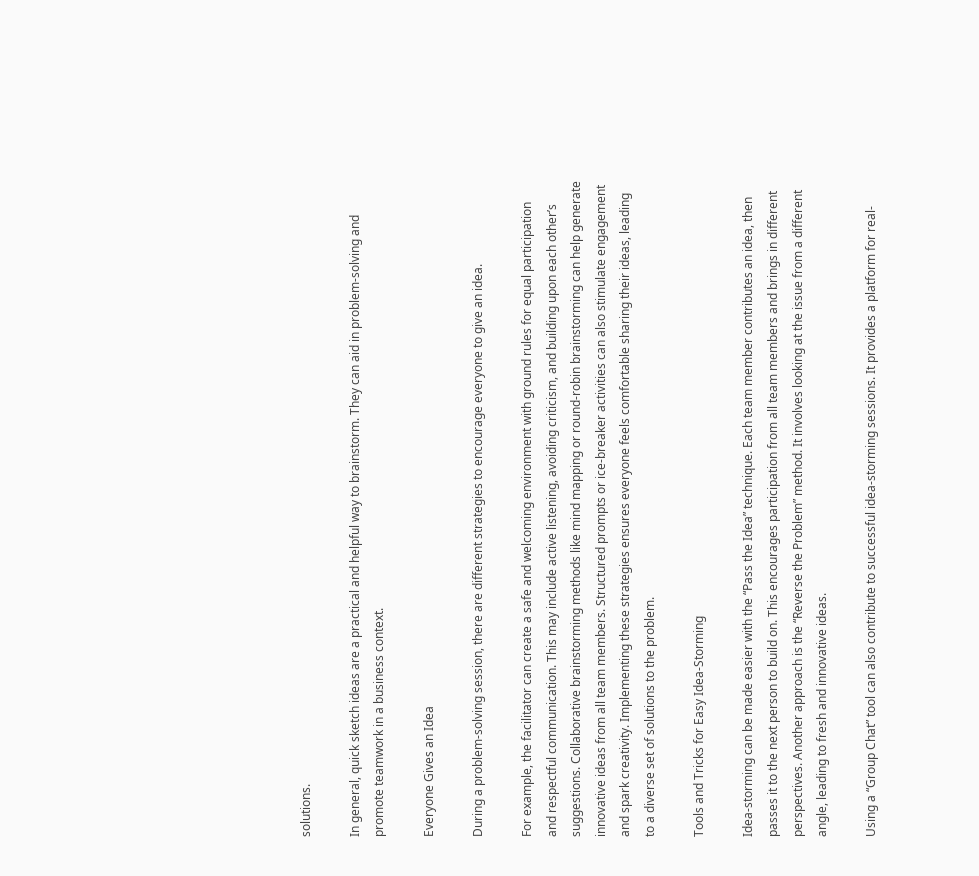solutions.

In general, quick sketch ideas are a practical and helpful way to brainstorm. They can aid in problem-solving and promote teamwork in a business context.

Everyone Gives an Idea

During a problem-solving session, there are different strategies to encourage everyone to give an idea.

For example, the facilitator can create a safe and welcoming environment with ground rules for equal participation and respectful communication. This may include active listening, avoiding criticism, and building upon each other’s suggestions. Collaborative brainstorming methods like mind mapping or round-robin brainstorming can help generate innovative ideas from all team members. Structured prompts or ice-breaker activities can also stimulate engagement and spark creativity. Implementing these strategies ensures everyone feels comfortable sharing their ideas, leading to a diverse set of solutions to the problem.

Tools and Tricks for Easy Idea-Storming

Idea-storming can be made easier with the “Pass the Idea” technique. Each team member contributes an idea, then passes it to the next person to build on. This encourages participation from all team members and brings in different perspectives. Another approach is the “Reverse the Problem” method. It involves looking at the issue from a different angle, leading to fresh and innovative ideas.

Using a “Group Chat” tool can also contribute to successful idea-storming sessions. It provides a platform for real-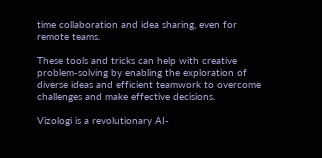time collaboration and idea sharing, even for remote teams.

These tools and tricks can help with creative problem-solving by enabling the exploration of diverse ideas and efficient teamwork to overcome challenges and make effective decisions.

Vizologi is a revolutionary AI-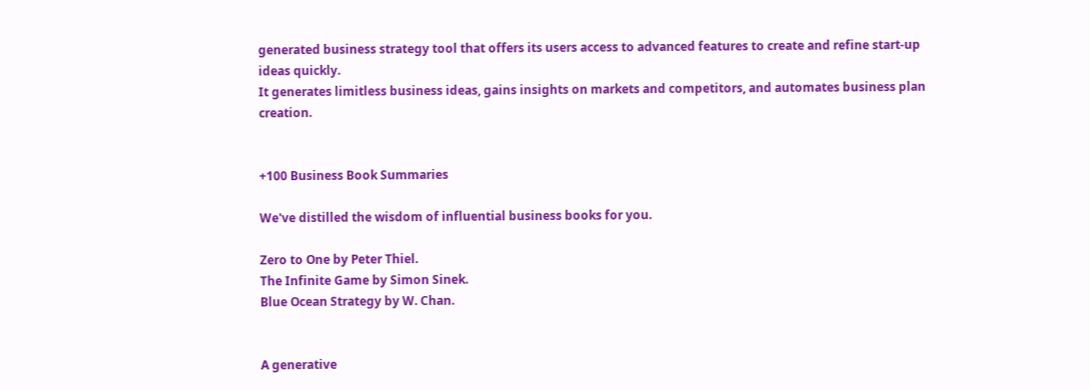generated business strategy tool that offers its users access to advanced features to create and refine start-up ideas quickly.
It generates limitless business ideas, gains insights on markets and competitors, and automates business plan creation.


+100 Business Book Summaries

We've distilled the wisdom of influential business books for you.

Zero to One by Peter Thiel.
The Infinite Game by Simon Sinek.
Blue Ocean Strategy by W. Chan.


A generative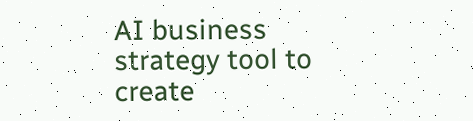AI business strategy tool to create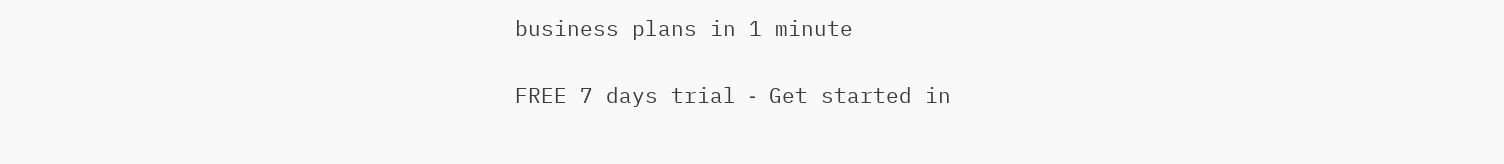business plans in 1 minute

FREE 7 days trial ‐ Get started in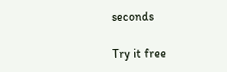seconds

Try it free